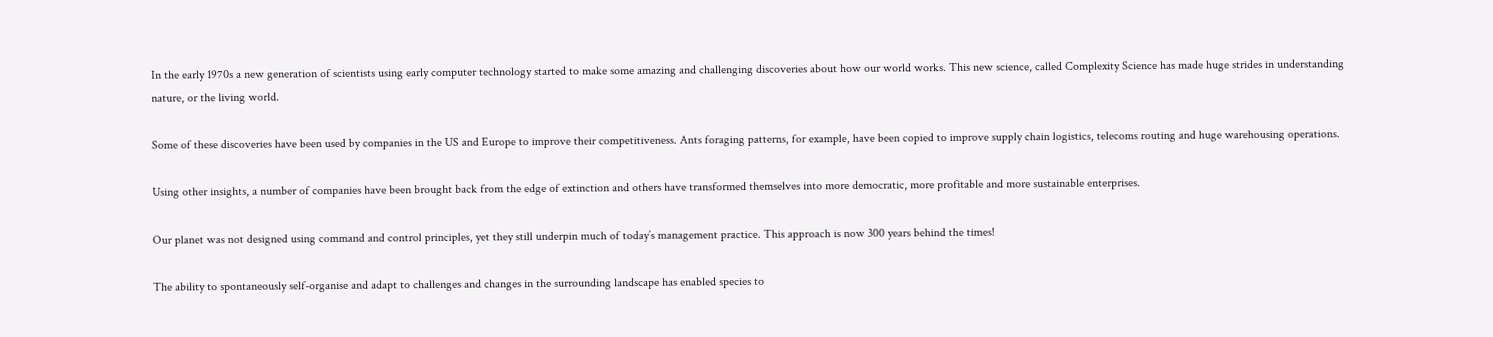In the early 1970s a new generation of scientists using early computer technology started to make some amazing and challenging discoveries about how our world works. This new science, called Complexity Science has made huge strides in understanding nature, or the living world.

Some of these discoveries have been used by companies in the US and Europe to improve their competitiveness. Ants foraging patterns, for example, have been copied to improve supply chain logistics, telecoms routing and huge warehousing operations.

Using other insights, a number of companies have been brought back from the edge of extinction and others have transformed themselves into more democratic, more profitable and more sustainable enterprises.

Our planet was not designed using command and control principles, yet they still underpin much of today’s management practice. This approach is now 300 years behind the times!

The ability to spontaneously self-organise and adapt to challenges and changes in the surrounding landscape has enabled species to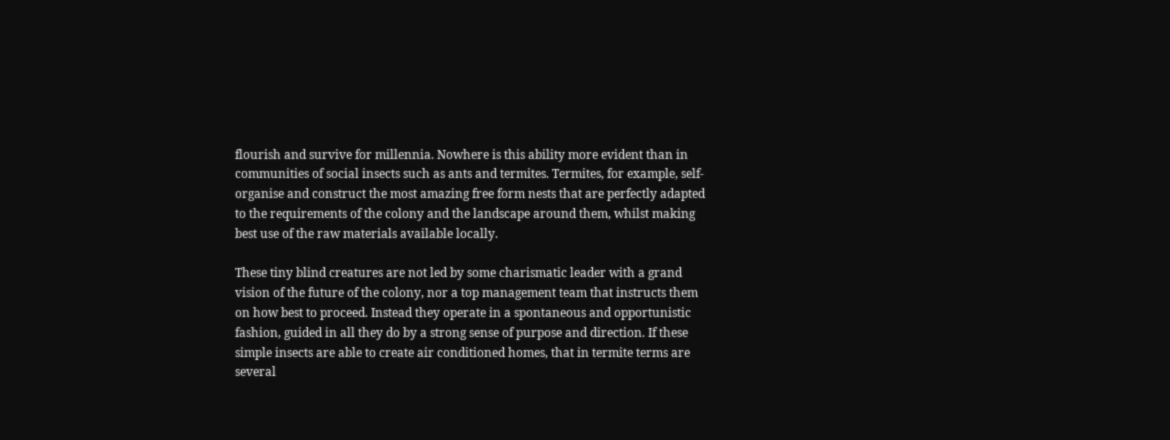flourish and survive for millennia. Nowhere is this ability more evident than in communities of social insects such as ants and termites. Termites, for example, self-organise and construct the most amazing free form nests that are perfectly adapted to the requirements of the colony and the landscape around them, whilst making best use of the raw materials available locally.

These tiny blind creatures are not led by some charismatic leader with a grand vision of the future of the colony, nor a top management team that instructs them on how best to proceed. Instead they operate in a spontaneous and opportunistic fashion, guided in all they do by a strong sense of purpose and direction. If these simple insects are able to create air conditioned homes, that in termite terms are several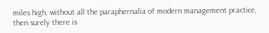miles high, without all the paraphernalia of modern management practice, then surely there is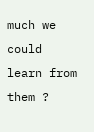much we could learn from them ?